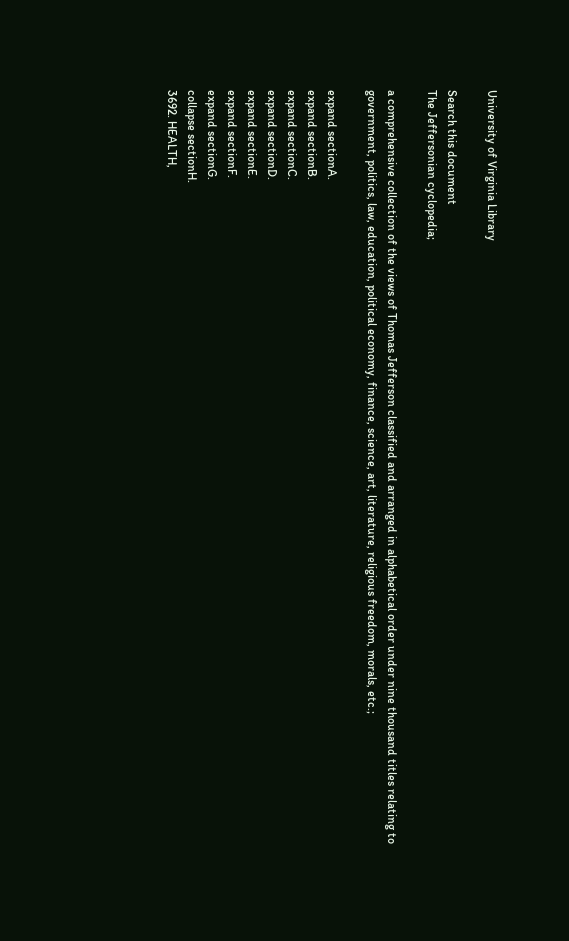University of Virginia Library

Search this document
The Jeffersonian cyclopedia;

a comprehensive collection of the views of Thomas Jefferson classified and arranged in alphabetical order under nine thousand titles relating to government, politics, law, education, political economy, finance, science, art, literature, religious freedom, morals, etc.;

expand sectionA.
expand sectionB.
expand sectionC.
expand sectionD.
expand sectionE.
expand sectionF.
expand sectionG.
collapse sectionH.
3692. HEALTH,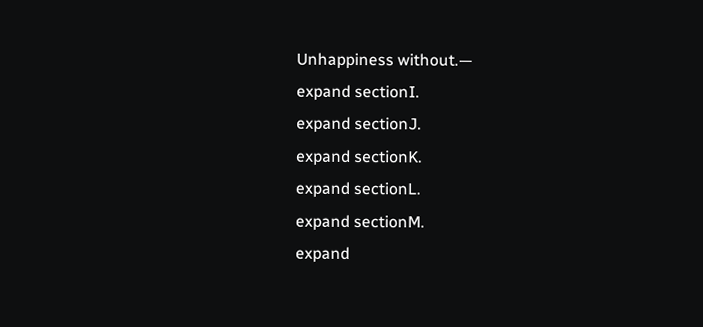Unhappiness without.—
expand sectionI.
expand sectionJ.
expand sectionK.
expand sectionL.
expand sectionM.
expand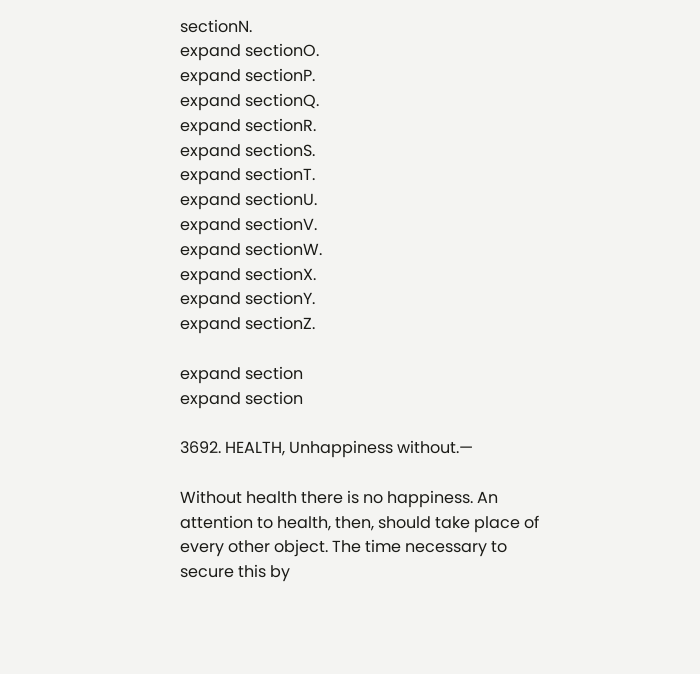sectionN.
expand sectionO.
expand sectionP.
expand sectionQ.
expand sectionR.
expand sectionS.
expand sectionT.
expand sectionU.
expand sectionV.
expand sectionW.
expand sectionX.
expand sectionY.
expand sectionZ.

expand section
expand section

3692. HEALTH, Unhappiness without.—

Without health there is no happiness. An
attention to health, then, should take place of
every other object. The time necessary to
secure this by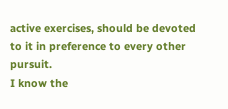active exercises, should be devoted
to it in preference to every other pursuit.
I know the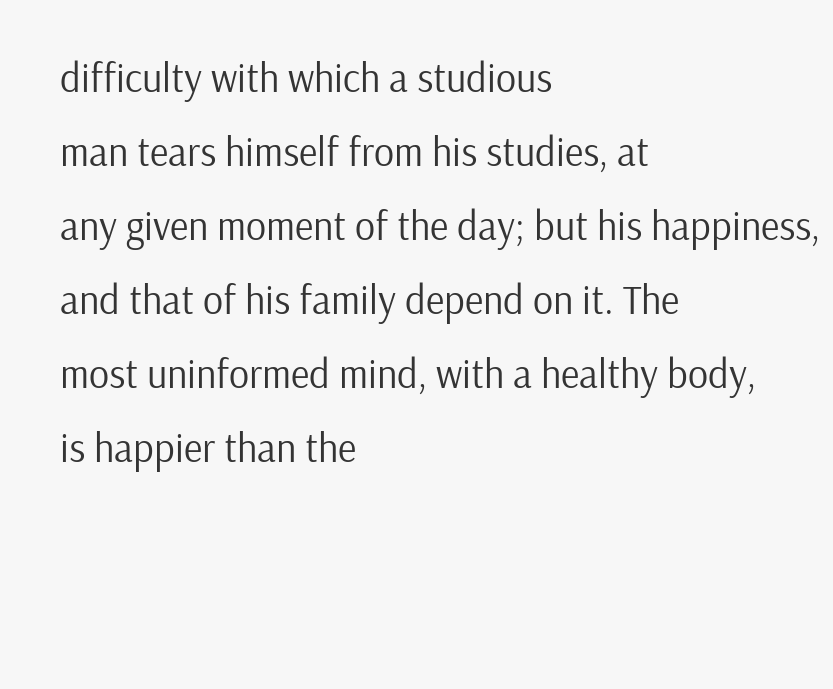difficulty with which a studious
man tears himself from his studies, at
any given moment of the day; but his happiness,
and that of his family depend on it. The
most uninformed mind, with a healthy body,
is happier than the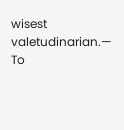wisest valetudinarian.—
To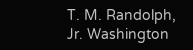T. M. Randolph, Jr. Washington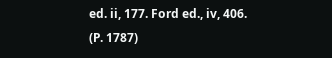ed. ii, 177. Ford ed., iv, 406.
(P. 1787)